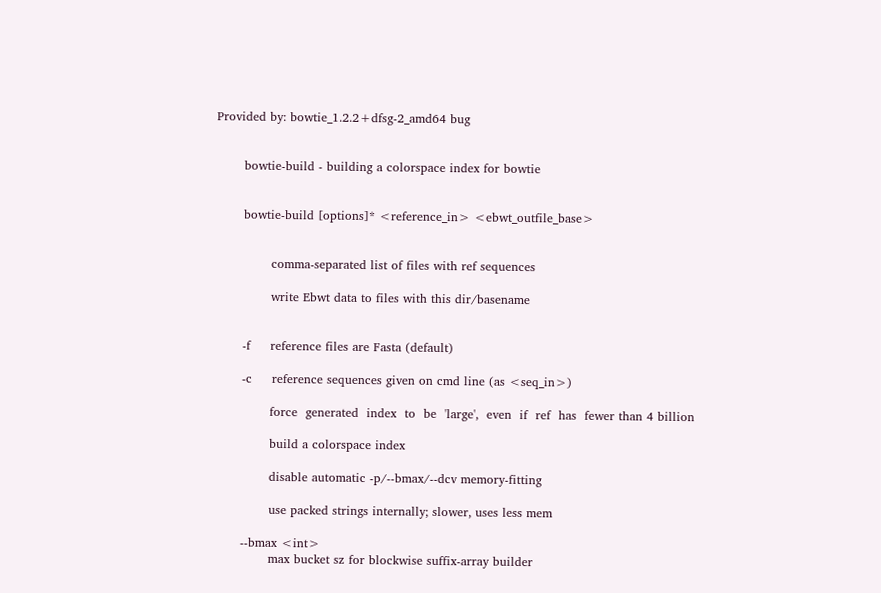Provided by: bowtie_1.2.2+dfsg-2_amd64 bug


       bowtie-build - building a colorspace index for bowtie


       bowtie-build [options]* <reference_in> <ebwt_outfile_base>


              comma-separated list of files with ref sequences

              write Ebwt data to files with this dir/basename


       -f     reference files are Fasta (default)

       -c     reference sequences given on cmd line (as <seq_in>)

              force  generated  index  to  be  'large',  even  if  ref  has  fewer than 4 billion

              build a colorspace index

              disable automatic -p/--bmax/--dcv memory-fitting

              use packed strings internally; slower, uses less mem

       --bmax <int>
              max bucket sz for blockwise suffix-array builder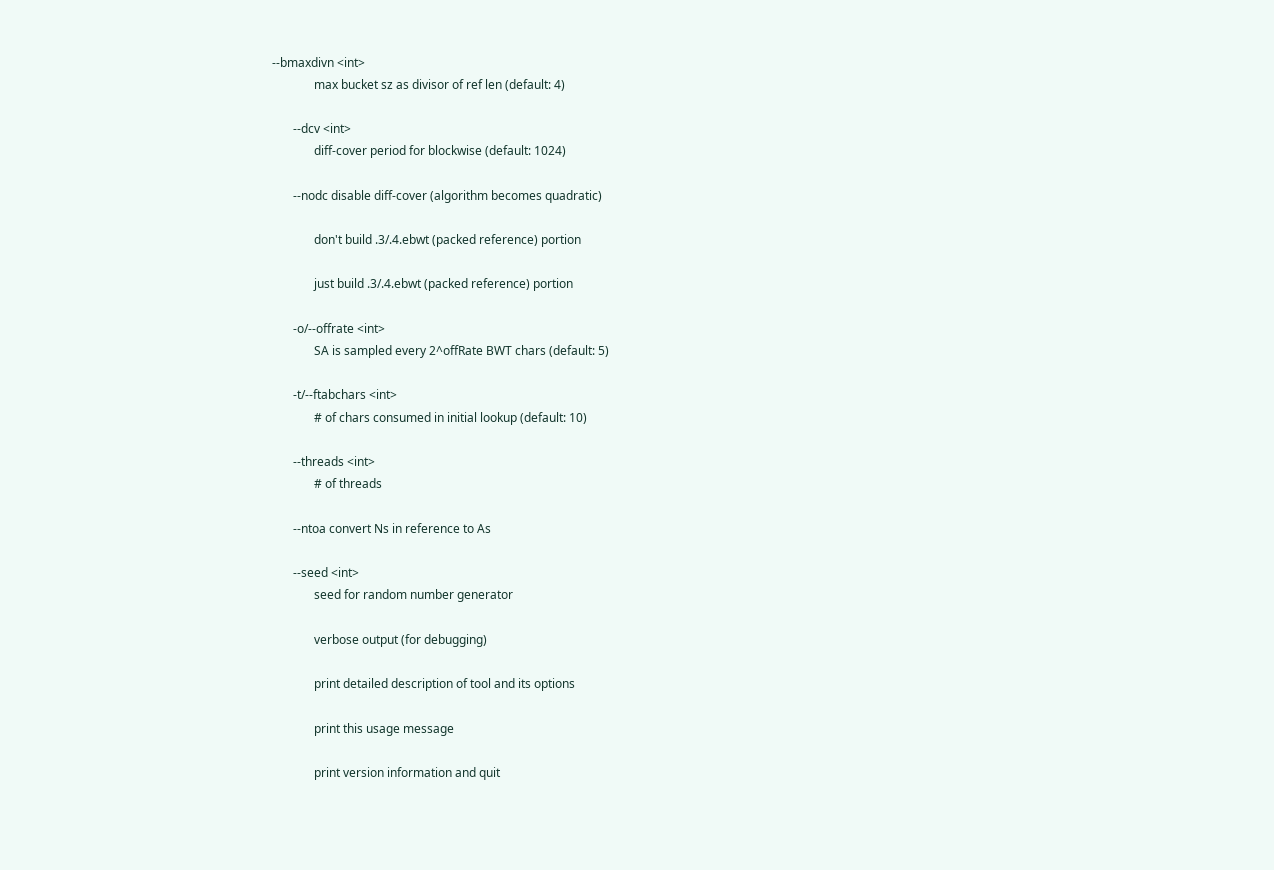--bmaxdivn <int>
              max bucket sz as divisor of ref len (default: 4)

       --dcv <int>
              diff-cover period for blockwise (default: 1024)

       --nodc disable diff-cover (algorithm becomes quadratic)

              don't build .3/.4.ebwt (packed reference) portion

              just build .3/.4.ebwt (packed reference) portion

       -o/--offrate <int>
              SA is sampled every 2^offRate BWT chars (default: 5)

       -t/--ftabchars <int>
              # of chars consumed in initial lookup (default: 10)

       --threads <int>
              # of threads

       --ntoa convert Ns in reference to As

       --seed <int>
              seed for random number generator

              verbose output (for debugging)

              print detailed description of tool and its options

              print this usage message

              print version information and quit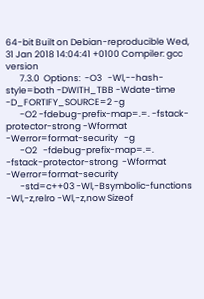64-bit Built on Debian-reproducible Wed, 31 Jan 2018 14:04:41 +0100 Compiler: gcc  version
       7.3.0  Options:  -O3   -Wl,--hash-style=both -DWITH_TBB -Wdate-time -D_FORTIFY_SOURCE=2 -g
       -O2 -fdebug-prefix-map=.=. -fstack-protector-strong -Wformat  -Werror=format-security   -g
       -O2   -fdebug-prefix-map=.=.   -fstack-protector-strong  -Wformat  -Werror=format-security
       -std=c++03 -Wl,-Bsymbolic-functions -Wl,-z,relro -Wl,-z,now Sizeof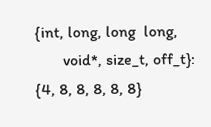{int, long, long  long,
       void*, size_t, off_t}: {4, 8, 8, 8, 8, 8}